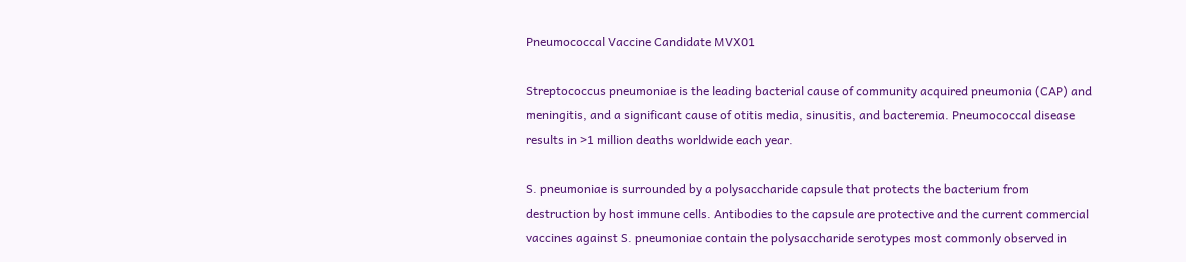Pneumococcal Vaccine Candidate MVX01

Streptococcus pneumoniae is the leading bacterial cause of community acquired pneumonia (CAP) and meningitis, and a significant cause of otitis media, sinusitis, and bacteremia. Pneumococcal disease results in >1 million deaths worldwide each year.

S. pneumoniae is surrounded by a polysaccharide capsule that protects the bacterium from destruction by host immune cells. Antibodies to the capsule are protective and the current commercial vaccines against S. pneumoniae contain the polysaccharide serotypes most commonly observed in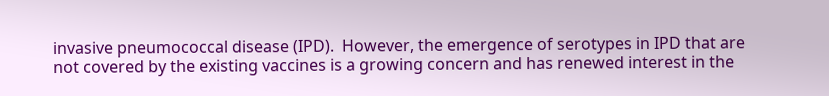invasive pneumococcal disease (IPD).  However, the emergence of serotypes in IPD that are not covered by the existing vaccines is a growing concern and has renewed interest in the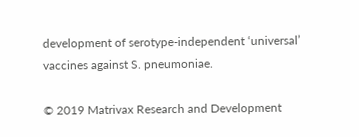development of serotype-independent ‘universal’ vaccines against S. pneumoniae.

© 2019 Matrivax Research and Development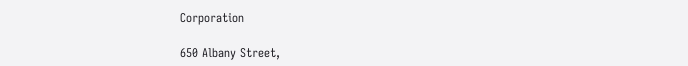Corporation

650 Albany Street,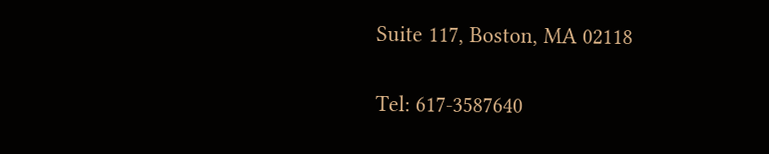Suite 117, Boston, MA 02118

Tel: 617-3587640